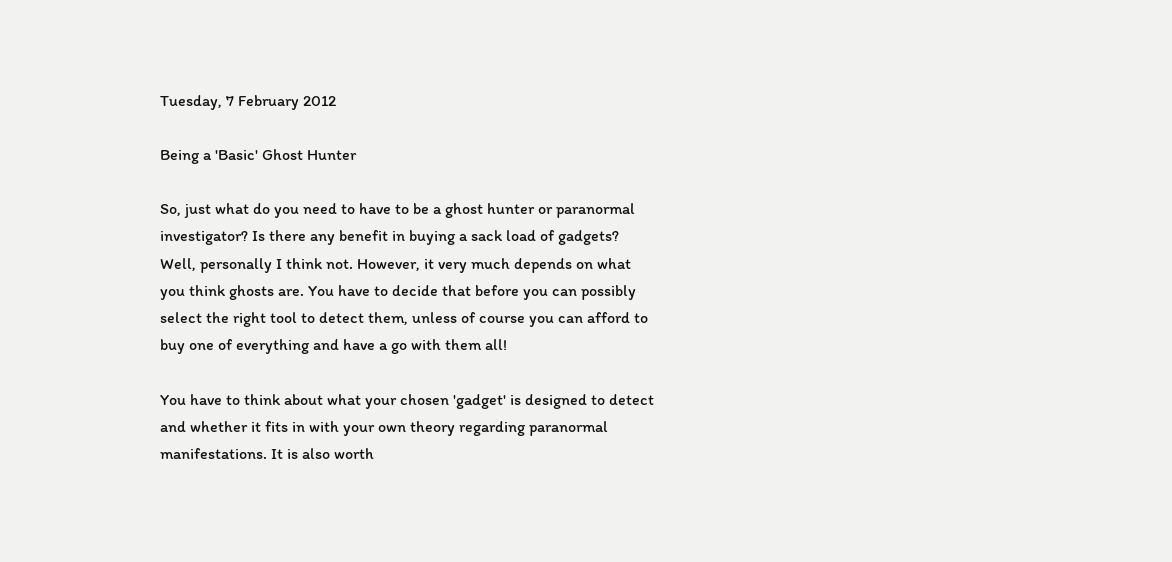Tuesday, 7 February 2012

Being a 'Basic' Ghost Hunter

So, just what do you need to have to be a ghost hunter or paranormal investigator? Is there any benefit in buying a sack load of gadgets? Well, personally I think not. However, it very much depends on what you think ghosts are. You have to decide that before you can possibly select the right tool to detect them, unless of course you can afford to buy one of everything and have a go with them all!

You have to think about what your chosen 'gadget' is designed to detect and whether it fits in with your own theory regarding paranormal manifestations. It is also worth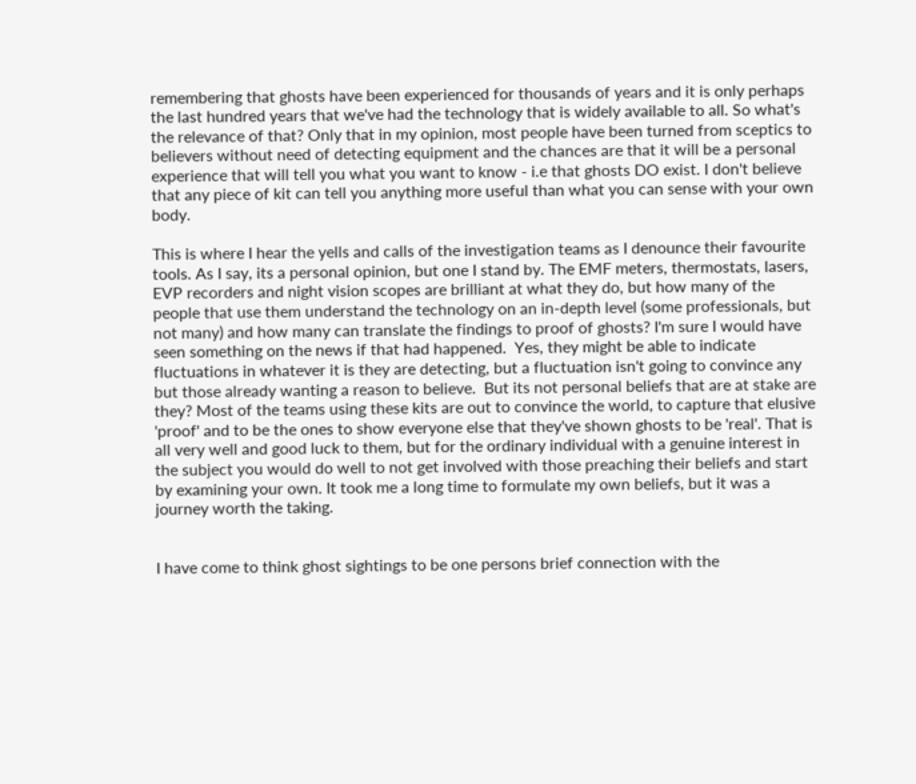remembering that ghosts have been experienced for thousands of years and it is only perhaps the last hundred years that we've had the technology that is widely available to all. So what's the relevance of that? Only that in my opinion, most people have been turned from sceptics to believers without need of detecting equipment and the chances are that it will be a personal experience that will tell you what you want to know - i.e that ghosts DO exist. I don't believe that any piece of kit can tell you anything more useful than what you can sense with your own body.

This is where I hear the yells and calls of the investigation teams as I denounce their favourite tools. As I say, its a personal opinion, but one I stand by. The EMF meters, thermostats, lasers, EVP recorders and night vision scopes are brilliant at what they do, but how many of the people that use them understand the technology on an in-depth level (some professionals, but not many) and how many can translate the findings to proof of ghosts? I'm sure I would have seen something on the news if that had happened.  Yes, they might be able to indicate fluctuations in whatever it is they are detecting, but a fluctuation isn't going to convince any but those already wanting a reason to believe.  But its not personal beliefs that are at stake are they? Most of the teams using these kits are out to convince the world, to capture that elusive 'proof' and to be the ones to show everyone else that they've shown ghosts to be 'real'. That is all very well and good luck to them, but for the ordinary individual with a genuine interest in the subject you would do well to not get involved with those preaching their beliefs and start by examining your own. It took me a long time to formulate my own beliefs, but it was a journey worth the taking.


I have come to think ghost sightings to be one persons brief connection with the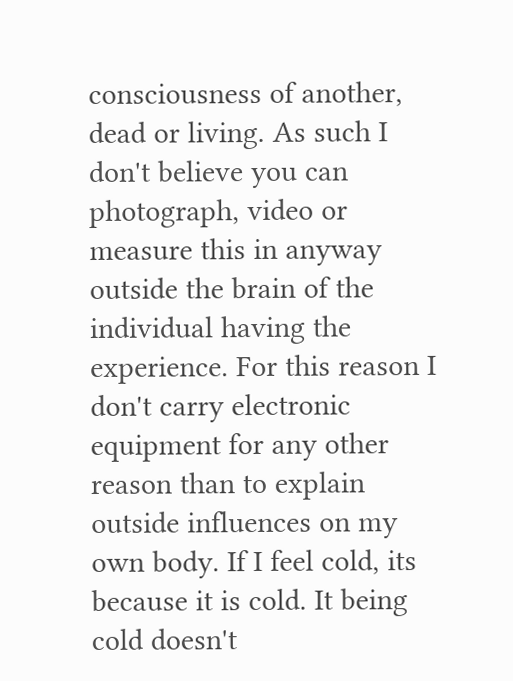consciousness of another, dead or living. As such I don't believe you can photograph, video or measure this in anyway outside the brain of the individual having the experience. For this reason I don't carry electronic equipment for any other reason than to explain outside influences on my own body. If I feel cold, its because it is cold. It being cold doesn't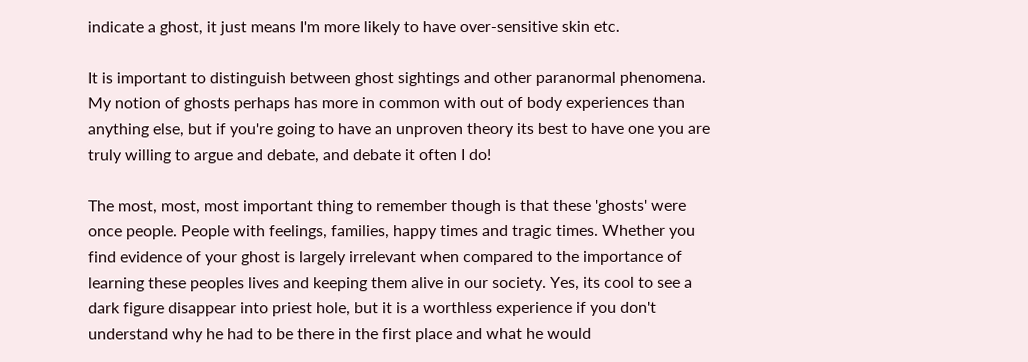indicate a ghost, it just means I'm more likely to have over-sensitive skin etc.

It is important to distinguish between ghost sightings and other paranormal phenomena. My notion of ghosts perhaps has more in common with out of body experiences than anything else, but if you're going to have an unproven theory its best to have one you are truly willing to argue and debate, and debate it often I do!

The most, most, most important thing to remember though is that these 'ghosts' were once people. People with feelings, families, happy times and tragic times. Whether you find evidence of your ghost is largely irrelevant when compared to the importance of learning these peoples lives and keeping them alive in our society. Yes, its cool to see a dark figure disappear into priest hole, but it is a worthless experience if you don't understand why he had to be there in the first place and what he would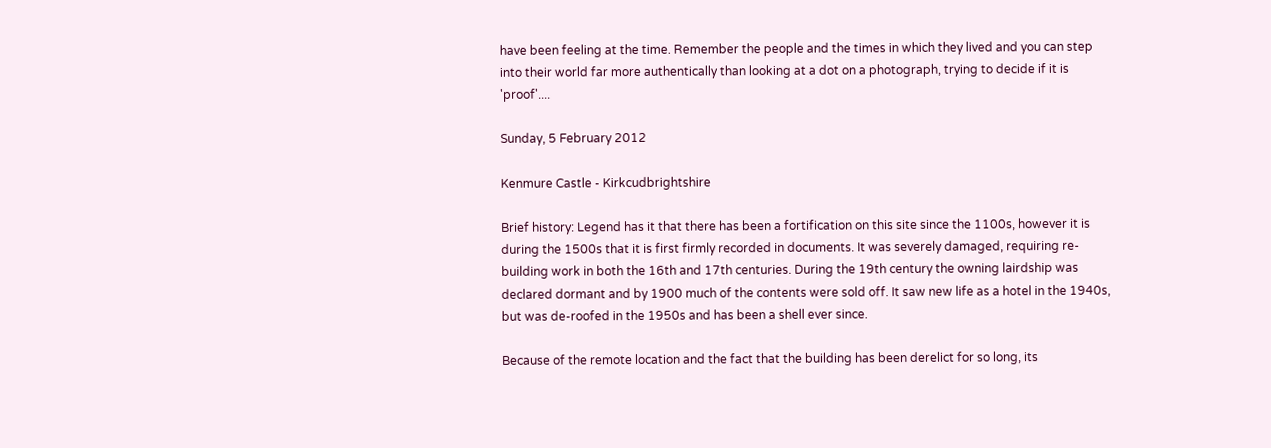have been feeling at the time. Remember the people and the times in which they lived and you can step into their world far more authentically than looking at a dot on a photograph, trying to decide if it is 'proof'....

Sunday, 5 February 2012

Kenmure Castle - Kirkcudbrightshire

Brief history: Legend has it that there has been a fortification on this site since the 1100s, however it is during the 1500s that it is first firmly recorded in documents. It was severely damaged, requiring re-building work in both the 16th and 17th centuries. During the 19th century the owning lairdship was declared dormant and by 1900 much of the contents were sold off. It saw new life as a hotel in the 1940s, but was de-roofed in the 1950s and has been a shell ever since.

Because of the remote location and the fact that the building has been derelict for so long, its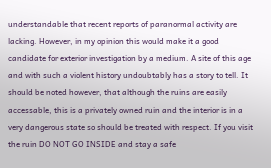understandable that recent reports of paranormal activity are lacking. However, in my opinion this would make it a good candidate for exterior investigation by a medium. A site of this age and with such a violent history undoubtably has a story to tell. It should be noted however, that although the ruins are easily accessable, this is a privately owned ruin and the interior is in a very dangerous state so should be treated with respect. If you visit the ruin DO NOT GO INSIDE and stay a safe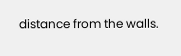distance from the walls.